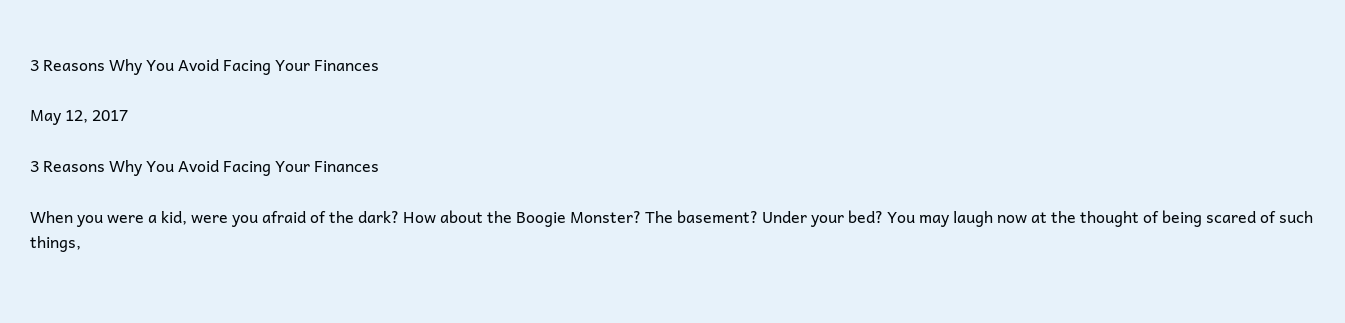3 Reasons Why You Avoid Facing Your Finances

May 12, 2017

3 Reasons Why You Avoid Facing Your Finances

When you were a kid, were you afraid of the dark? How about the Boogie Monster? The basement? Under your bed? You may laugh now at the thought of being scared of such things,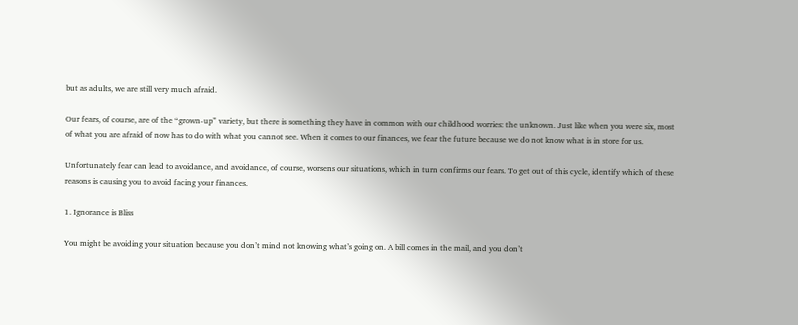but as adults, we are still very much afraid.

Our fears, of course, are of the “grown-up” variety, but there is something they have in common with our childhood worries: the unknown. Just like when you were six, most of what you are afraid of now has to do with what you cannot see. When it comes to our finances, we fear the future because we do not know what is in store for us.

Unfortunately fear can lead to avoidance, and avoidance, of course, worsens our situations, which in turn confirms our fears. To get out of this cycle, identify which of these reasons is causing you to avoid facing your finances.

1. Ignorance is Bliss

You might be avoiding your situation because you don’t mind not knowing what’s going on. A bill comes in the mail, and you don’t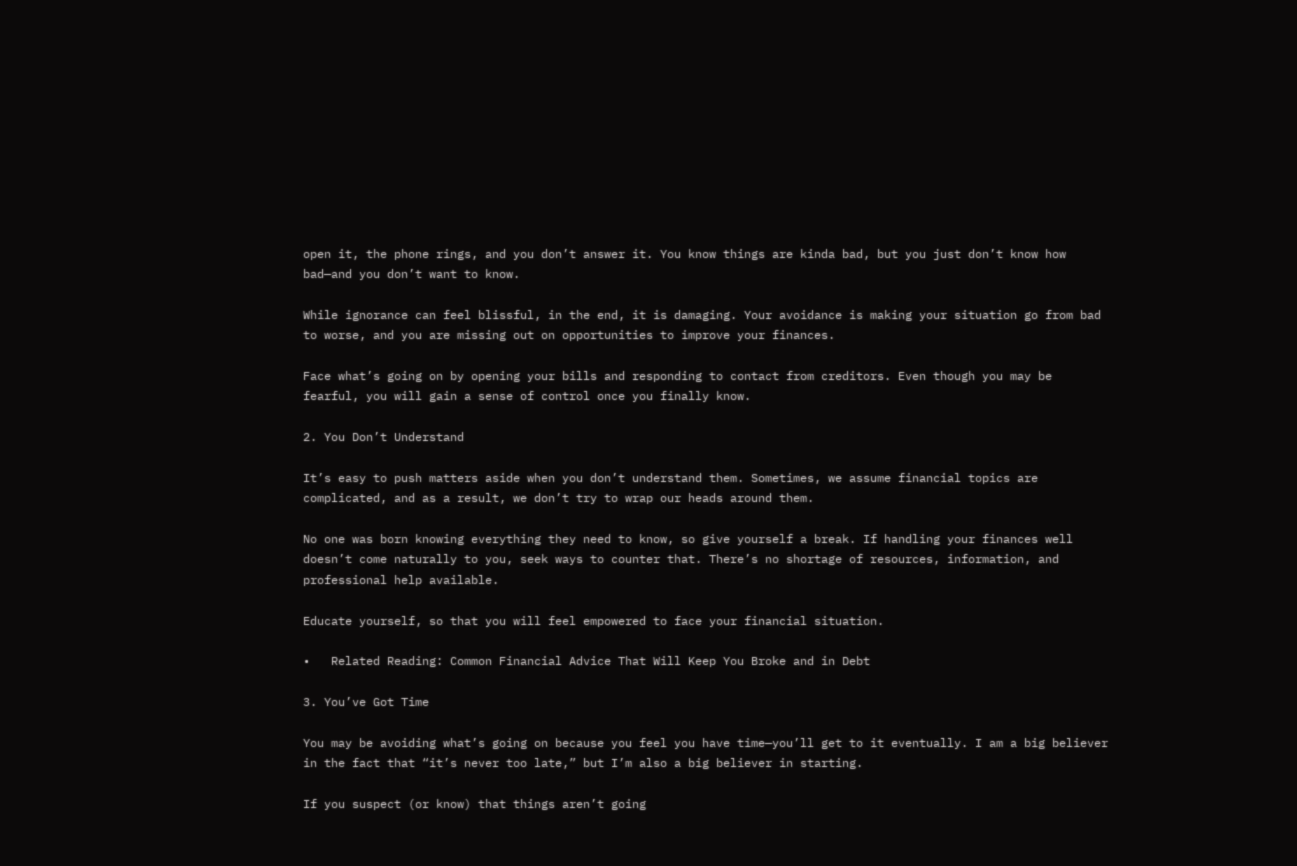open it, the phone rings, and you don’t answer it. You know things are kinda bad, but you just don’t know how bad—and you don’t want to know.

While ignorance can feel blissful, in the end, it is damaging. Your avoidance is making your situation go from bad to worse, and you are missing out on opportunities to improve your finances.

Face what’s going on by opening your bills and responding to contact from creditors. Even though you may be fearful, you will gain a sense of control once you finally know.

2. You Don’t Understand

It’s easy to push matters aside when you don’t understand them. Sometimes, we assume financial topics are complicated, and as a result, we don’t try to wrap our heads around them.

No one was born knowing everything they need to know, so give yourself a break. If handling your finances well doesn’t come naturally to you, seek ways to counter that. There’s no shortage of resources, information, and professional help available.

Educate yourself, so that you will feel empowered to face your financial situation.

•   Related Reading: Common Financial Advice That Will Keep You Broke and in Debt

3. You’ve Got Time

You may be avoiding what’s going on because you feel you have time—you’ll get to it eventually. I am a big believer in the fact that “it’s never too late,” but I’m also a big believer in starting.

If you suspect (or know) that things aren’t going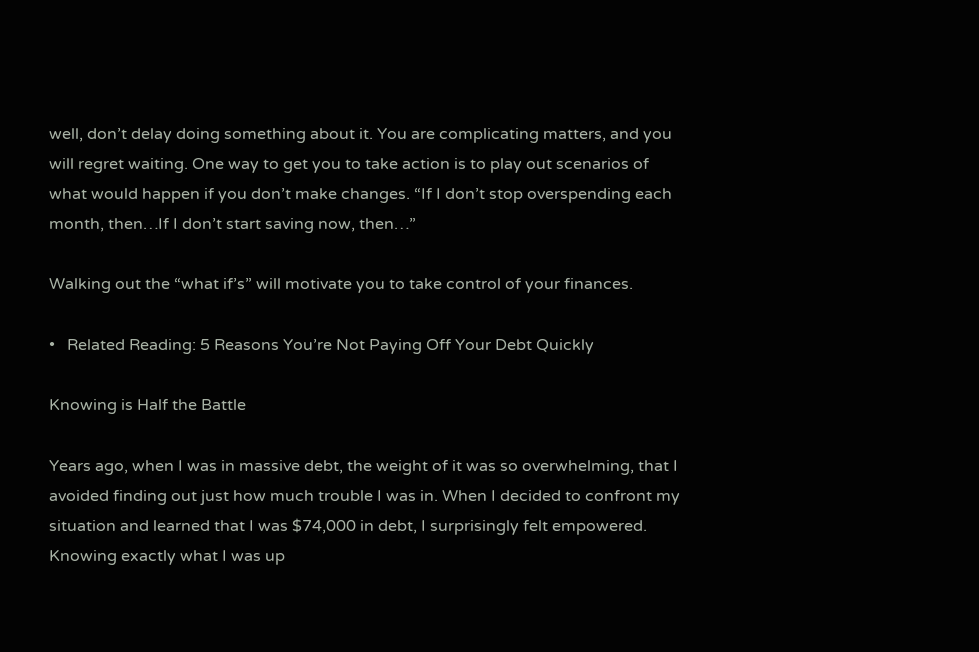well, don’t delay doing something about it. You are complicating matters, and you will regret waiting. One way to get you to take action is to play out scenarios of what would happen if you don’t make changes. “If I don’t stop overspending each month, then…If I don’t start saving now, then…”

Walking out the “what if’s” will motivate you to take control of your finances.

•   Related Reading: 5 Reasons You’re Not Paying Off Your Debt Quickly

Knowing is Half the Battle

Years ago, when I was in massive debt, the weight of it was so overwhelming, that I avoided finding out just how much trouble I was in. When I decided to confront my situation and learned that I was $74,000 in debt, I surprisingly felt empowered. Knowing exactly what I was up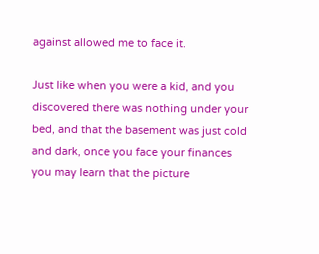against allowed me to face it.

Just like when you were a kid, and you discovered there was nothing under your bed, and that the basement was just cold and dark, once you face your finances you may learn that the picture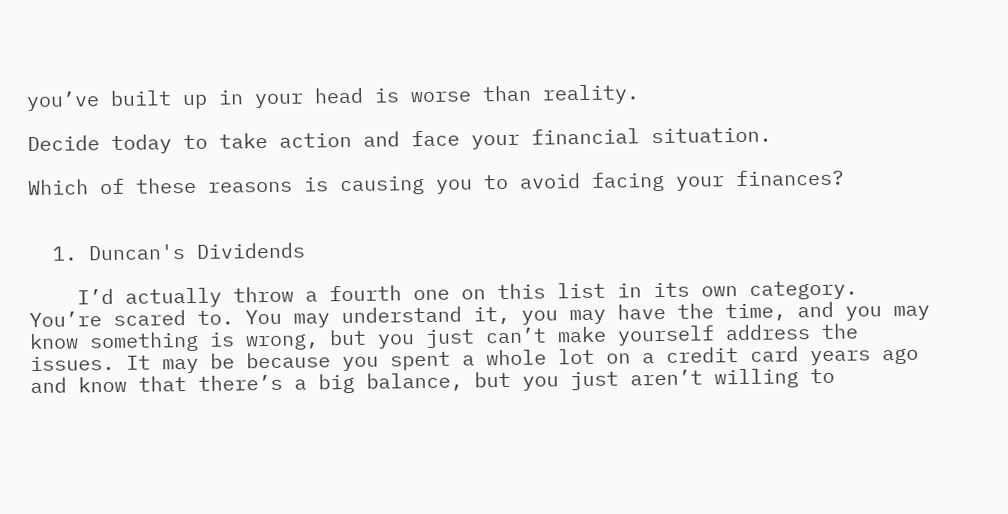you’ve built up in your head is worse than reality.

Decide today to take action and face your financial situation.

Which of these reasons is causing you to avoid facing your finances?


  1. Duncan's Dividends

    I’d actually throw a fourth one on this list in its own category. You’re scared to. You may understand it, you may have the time, and you may know something is wrong, but you just can’t make yourself address the issues. It may be because you spent a whole lot on a credit card years ago and know that there’s a big balance, but you just aren’t willing to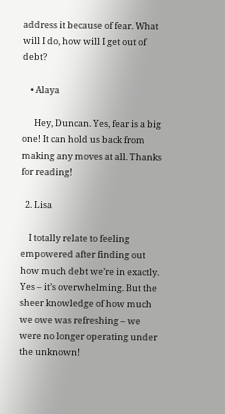address it because of fear. What will I do, how will I get out of debt?

    • Alaya

      Hey, Duncan. Yes, fear is a big one! It can hold us back from making any moves at all. Thanks for reading!

  2. Lisa

    I totally relate to feeling empowered after finding out how much debt we’re in exactly. Yes – it’s overwhelming. But the sheer knowledge of how much we owe was refreshing – we were no longer operating under the unknown!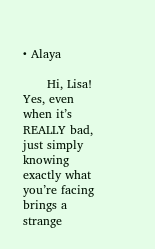• Alaya

      Hi, Lisa! Yes, even when it’s REALLY bad, just simply knowing exactly what you’re facing brings a strange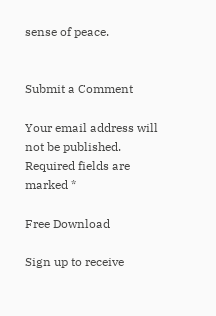sense of peace.


Submit a Comment

Your email address will not be published. Required fields are marked *

Free Download

Sign up to receive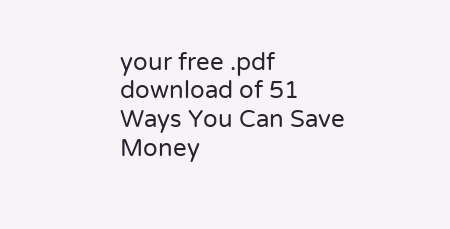your free .pdf download of 51 Ways You Can Save Money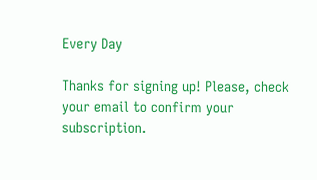Every Day

Thanks for signing up! Please, check your email to confirm your subscription.